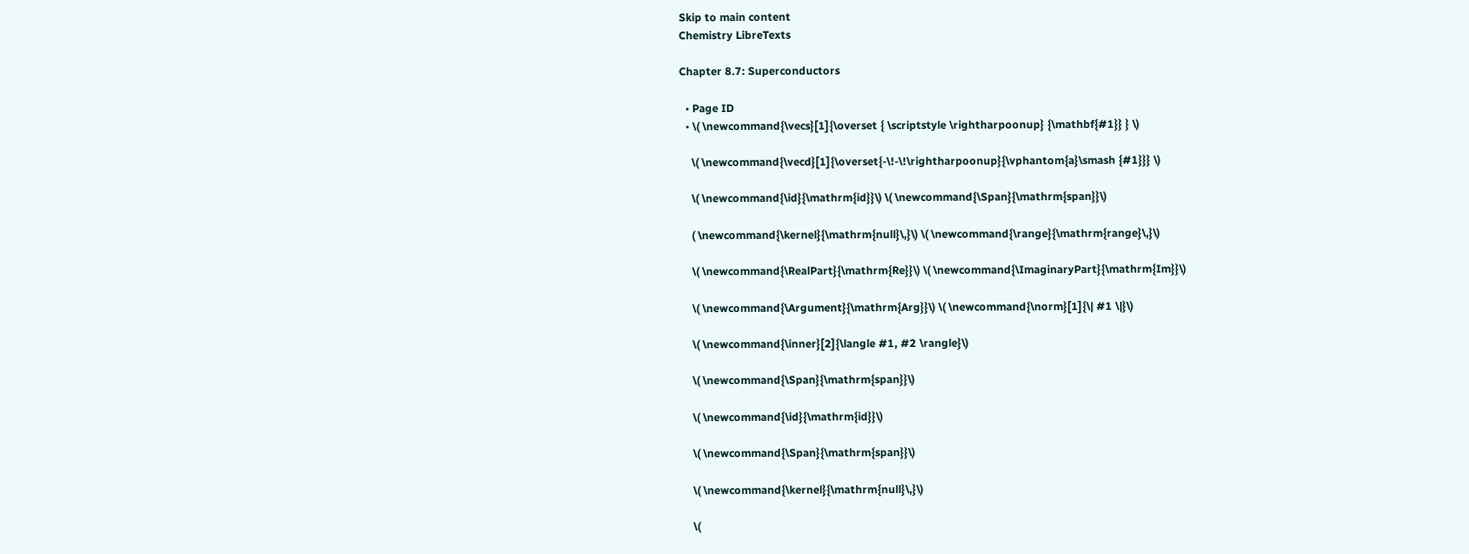Skip to main content
Chemistry LibreTexts

Chapter 8.7: Superconductors

  • Page ID
  • \( \newcommand{\vecs}[1]{\overset { \scriptstyle \rightharpoonup} {\mathbf{#1}} } \)

    \( \newcommand{\vecd}[1]{\overset{-\!-\!\rightharpoonup}{\vphantom{a}\smash {#1}}} \)

    \( \newcommand{\id}{\mathrm{id}}\) \( \newcommand{\Span}{\mathrm{span}}\)

    ( \newcommand{\kernel}{\mathrm{null}\,}\) \( \newcommand{\range}{\mathrm{range}\,}\)

    \( \newcommand{\RealPart}{\mathrm{Re}}\) \( \newcommand{\ImaginaryPart}{\mathrm{Im}}\)

    \( \newcommand{\Argument}{\mathrm{Arg}}\) \( \newcommand{\norm}[1]{\| #1 \|}\)

    \( \newcommand{\inner}[2]{\langle #1, #2 \rangle}\)

    \( \newcommand{\Span}{\mathrm{span}}\)

    \( \newcommand{\id}{\mathrm{id}}\)

    \( \newcommand{\Span}{\mathrm{span}}\)

    \( \newcommand{\kernel}{\mathrm{null}\,}\)

    \(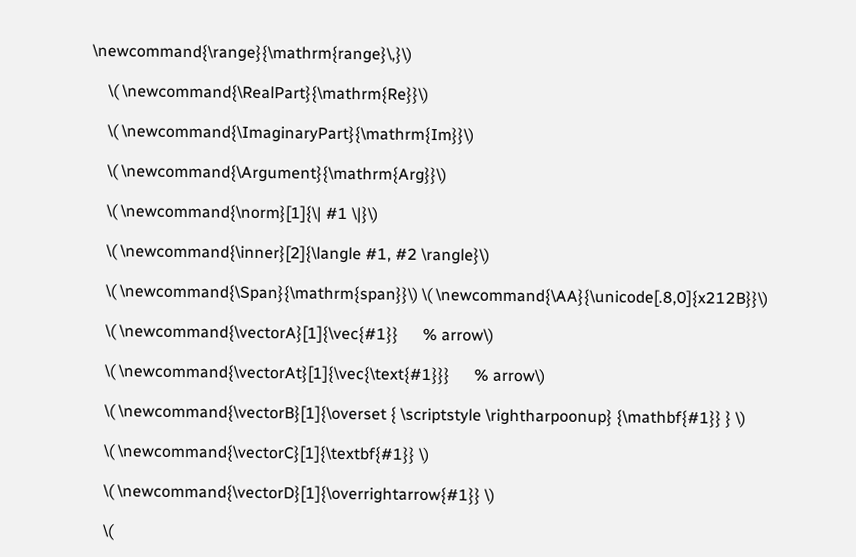\newcommand{\range}{\mathrm{range}\,}\)

    \( \newcommand{\RealPart}{\mathrm{Re}}\)

    \( \newcommand{\ImaginaryPart}{\mathrm{Im}}\)

    \( \newcommand{\Argument}{\mathrm{Arg}}\)

    \( \newcommand{\norm}[1]{\| #1 \|}\)

    \( \newcommand{\inner}[2]{\langle #1, #2 \rangle}\)

    \( \newcommand{\Span}{\mathrm{span}}\) \( \newcommand{\AA}{\unicode[.8,0]{x212B}}\)

    \( \newcommand{\vectorA}[1]{\vec{#1}}      % arrow\)

    \( \newcommand{\vectorAt}[1]{\vec{\text{#1}}}      % arrow\)

    \( \newcommand{\vectorB}[1]{\overset { \scriptstyle \rightharpoonup} {\mathbf{#1}} } \)

    \( \newcommand{\vectorC}[1]{\textbf{#1}} \)

    \( \newcommand{\vectorD}[1]{\overrightarrow{#1}} \)

    \(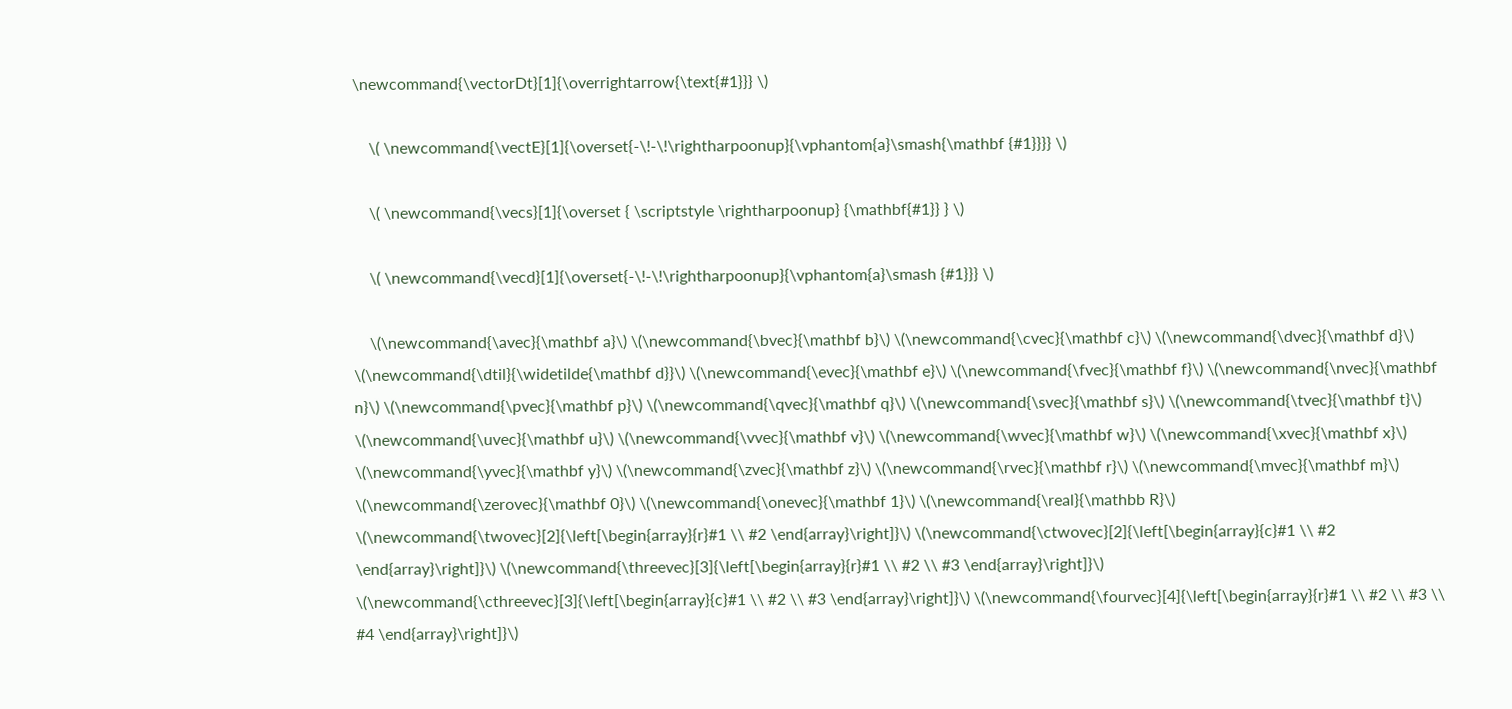\newcommand{\vectorDt}[1]{\overrightarrow{\text{#1}}} \)

    \( \newcommand{\vectE}[1]{\overset{-\!-\!\rightharpoonup}{\vphantom{a}\smash{\mathbf {#1}}}} \)

    \( \newcommand{\vecs}[1]{\overset { \scriptstyle \rightharpoonup} {\mathbf{#1}} } \)

    \( \newcommand{\vecd}[1]{\overset{-\!-\!\rightharpoonup}{\vphantom{a}\smash {#1}}} \)

    \(\newcommand{\avec}{\mathbf a}\) \(\newcommand{\bvec}{\mathbf b}\) \(\newcommand{\cvec}{\mathbf c}\) \(\newcommand{\dvec}{\mathbf d}\) \(\newcommand{\dtil}{\widetilde{\mathbf d}}\) \(\newcommand{\evec}{\mathbf e}\) \(\newcommand{\fvec}{\mathbf f}\) \(\newcommand{\nvec}{\mathbf n}\) \(\newcommand{\pvec}{\mathbf p}\) \(\newcommand{\qvec}{\mathbf q}\) \(\newcommand{\svec}{\mathbf s}\) \(\newcommand{\tvec}{\mathbf t}\) \(\newcommand{\uvec}{\mathbf u}\) \(\newcommand{\vvec}{\mathbf v}\) \(\newcommand{\wvec}{\mathbf w}\) \(\newcommand{\xvec}{\mathbf x}\) \(\newcommand{\yvec}{\mathbf y}\) \(\newcommand{\zvec}{\mathbf z}\) \(\newcommand{\rvec}{\mathbf r}\) \(\newcommand{\mvec}{\mathbf m}\) \(\newcommand{\zerovec}{\mathbf 0}\) \(\newcommand{\onevec}{\mathbf 1}\) \(\newcommand{\real}{\mathbb R}\) \(\newcommand{\twovec}[2]{\left[\begin{array}{r}#1 \\ #2 \end{array}\right]}\) \(\newcommand{\ctwovec}[2]{\left[\begin{array}{c}#1 \\ #2 \end{array}\right]}\) \(\newcommand{\threevec}[3]{\left[\begin{array}{r}#1 \\ #2 \\ #3 \end{array}\right]}\) \(\newcommand{\cthreevec}[3]{\left[\begin{array}{c}#1 \\ #2 \\ #3 \end{array}\right]}\) \(\newcommand{\fourvec}[4]{\left[\begin{array}{r}#1 \\ #2 \\ #3 \\ #4 \end{array}\right]}\)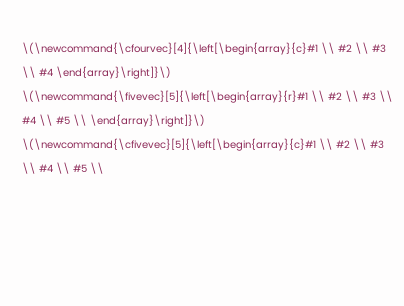\(\newcommand{\cfourvec}[4]{\left[\begin{array}{c}#1 \\ #2 \\ #3 \\ #4 \end{array}\right]}\) \(\newcommand{\fivevec}[5]{\left[\begin{array}{r}#1 \\ #2 \\ #3 \\ #4 \\ #5 \\ \end{array}\right]}\) \(\newcommand{\cfivevec}[5]{\left[\begin{array}{c}#1 \\ #2 \\ #3 \\ #4 \\ #5 \\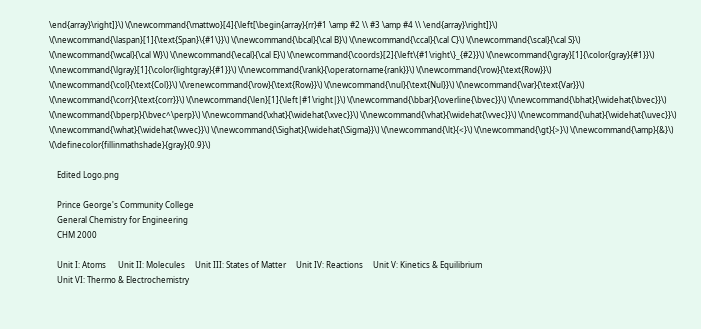\end{array}\right]}\) \(\newcommand{\mattwo}[4]{\left[\begin{array}{rr}#1 \amp #2 \\ #3 \amp #4 \\ \end{array}\right]}\) \(\newcommand{\laspan}[1]{\text{Span}\{#1\}}\) \(\newcommand{\bcal}{\cal B}\) \(\newcommand{\ccal}{\cal C}\) \(\newcommand{\scal}{\cal S}\) \(\newcommand{\wcal}{\cal W}\) \(\newcommand{\ecal}{\cal E}\) \(\newcommand{\coords}[2]{\left\{#1\right\}_{#2}}\) \(\newcommand{\gray}[1]{\color{gray}{#1}}\) \(\newcommand{\lgray}[1]{\color{lightgray}{#1}}\) \(\newcommand{\rank}{\operatorname{rank}}\) \(\newcommand{\row}{\text{Row}}\) \(\newcommand{\col}{\text{Col}}\) \(\renewcommand{\row}{\text{Row}}\) \(\newcommand{\nul}{\text{Nul}}\) \(\newcommand{\var}{\text{Var}}\) \(\newcommand{\corr}{\text{corr}}\) \(\newcommand{\len}[1]{\left|#1\right|}\) \(\newcommand{\bbar}{\overline{\bvec}}\) \(\newcommand{\bhat}{\widehat{\bvec}}\) \(\newcommand{\bperp}{\bvec^\perp}\) \(\newcommand{\xhat}{\widehat{\xvec}}\) \(\newcommand{\vhat}{\widehat{\vvec}}\) \(\newcommand{\uhat}{\widehat{\uvec}}\) \(\newcommand{\what}{\widehat{\wvec}}\) \(\newcommand{\Sighat}{\widehat{\Sigma}}\) \(\newcommand{\lt}{<}\) \(\newcommand{\gt}{>}\) \(\newcommand{\amp}{&}\) \(\definecolor{fillinmathshade}{gray}{0.9}\)

    Edited Logo.png

    Prince George's Community College
    General Chemistry for Engineering
    CHM 2000

    Unit I: Atoms      Unit II: Molecules     Unit III: States of Matter     Unit IV: Reactions     Unit V: Kinetics & Equilibrium
    Unit VI: Thermo & Electrochemistry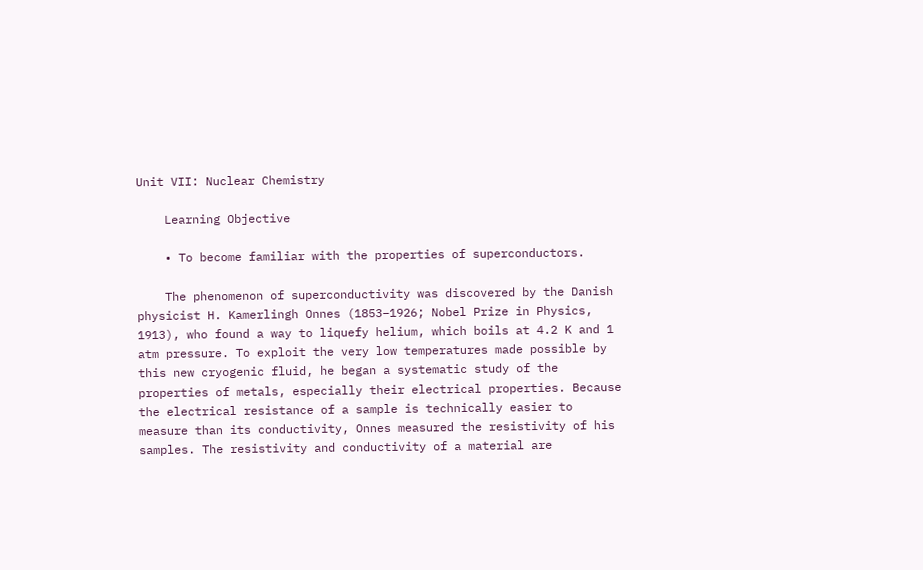Unit VII: Nuclear Chemistry

    Learning Objective

    • To become familiar with the properties of superconductors.

    The phenomenon of superconductivity was discovered by the Danish physicist H. Kamerlingh Onnes (1853–1926; Nobel Prize in Physics, 1913), who found a way to liquefy helium, which boils at 4.2 K and 1 atm pressure. To exploit the very low temperatures made possible by this new cryogenic fluid, he began a systematic study of the properties of metals, especially their electrical properties. Because the electrical resistance of a sample is technically easier to measure than its conductivity, Onnes measured the resistivity of his samples. The resistivity and conductivity of a material are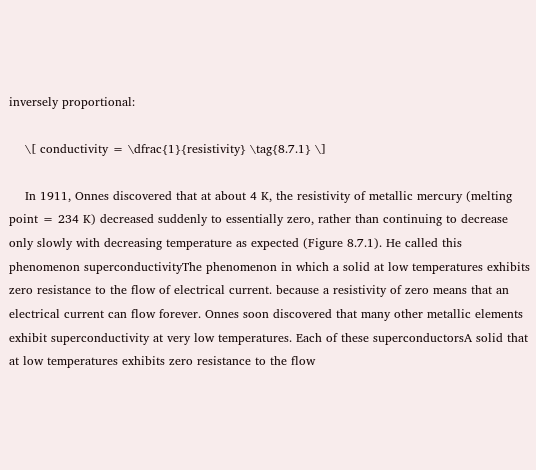inversely proportional:

    \[ conductivity = \dfrac{1}{resistivity} \tag{8.7.1} \]

    In 1911, Onnes discovered that at about 4 K, the resistivity of metallic mercury (melting point = 234 K) decreased suddenly to essentially zero, rather than continuing to decrease only slowly with decreasing temperature as expected (Figure 8.7.1). He called this phenomenon superconductivityThe phenomenon in which a solid at low temperatures exhibits zero resistance to the flow of electrical current. because a resistivity of zero means that an electrical current can flow forever. Onnes soon discovered that many other metallic elements exhibit superconductivity at very low temperatures. Each of these superconductorsA solid that at low temperatures exhibits zero resistance to the flow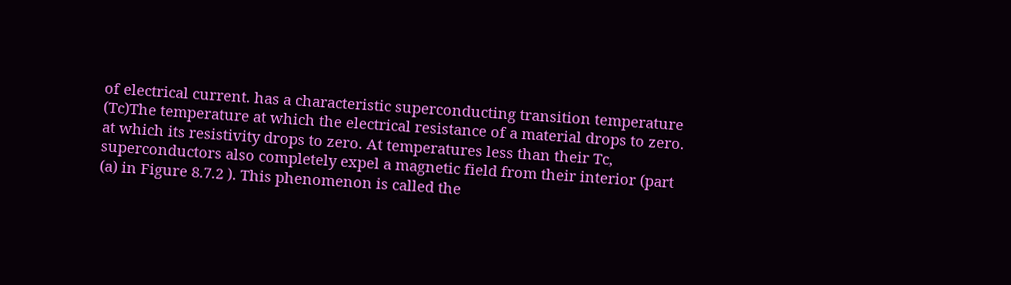of electrical current. has a characteristic superconducting transition temperature (Tc)The temperature at which the electrical resistance of a material drops to zero. at which its resistivity drops to zero. At temperatures less than their Tc, superconductors also completely expel a magnetic field from their interior (part (a) in Figure 8.7.2 ). This phenomenon is called the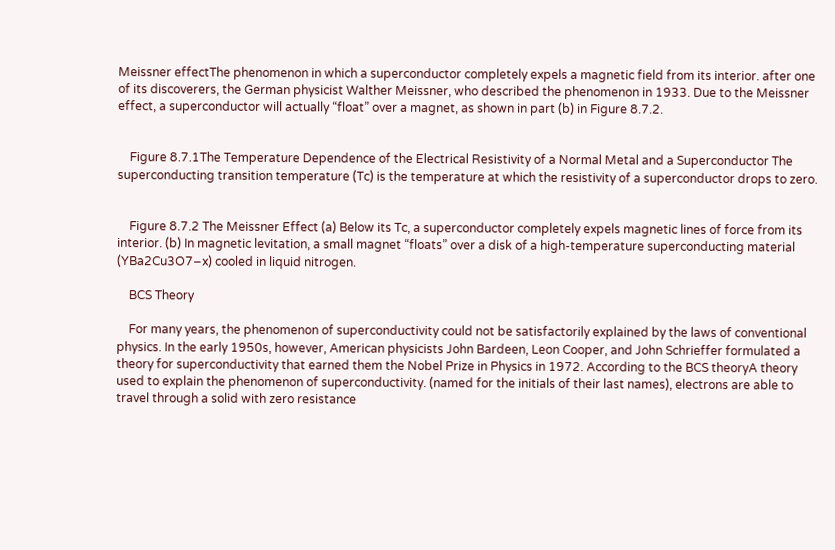Meissner effectThe phenomenon in which a superconductor completely expels a magnetic field from its interior. after one of its discoverers, the German physicist Walther Meissner, who described the phenomenon in 1933. Due to the Meissner effect, a superconductor will actually “float” over a magnet, as shown in part (b) in Figure 8.7.2.


    Figure 8.7.1The Temperature Dependence of the Electrical Resistivity of a Normal Metal and a Superconductor The superconducting transition temperature (Tc) is the temperature at which the resistivity of a superconductor drops to zero.


    Figure 8.7.2 The Meissner Effect (a) Below its Tc, a superconductor completely expels magnetic lines of force from its interior. (b) In magnetic levitation, a small magnet “floats” over a disk of a high-temperature superconducting material (YBa2Cu3O7−x) cooled in liquid nitrogen.

    BCS Theory

    For many years, the phenomenon of superconductivity could not be satisfactorily explained by the laws of conventional physics. In the early 1950s, however, American physicists John Bardeen, Leon Cooper, and John Schrieffer formulated a theory for superconductivity that earned them the Nobel Prize in Physics in 1972. According to the BCS theoryA theory used to explain the phenomenon of superconductivity. (named for the initials of their last names), electrons are able to travel through a solid with zero resistance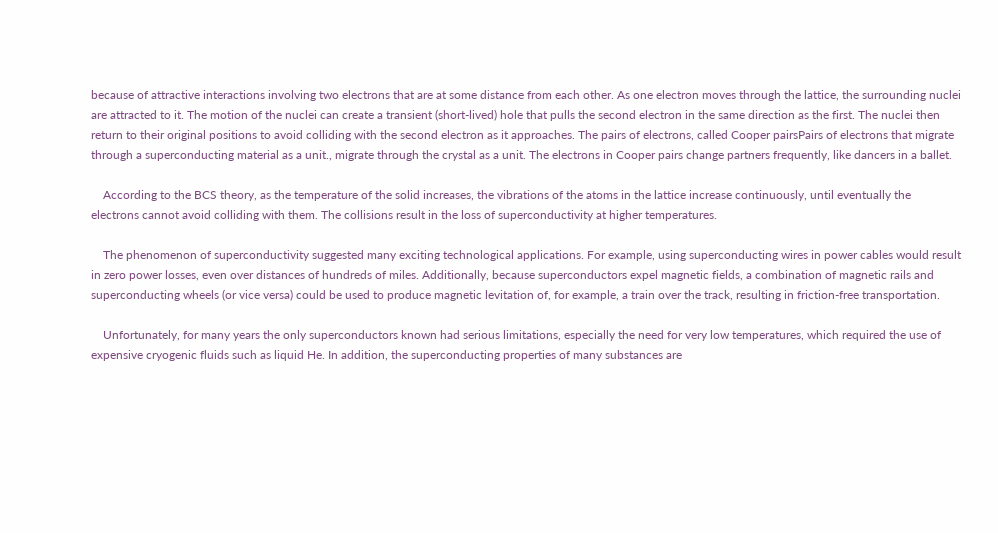because of attractive interactions involving two electrons that are at some distance from each other. As one electron moves through the lattice, the surrounding nuclei are attracted to it. The motion of the nuclei can create a transient (short-lived) hole that pulls the second electron in the same direction as the first. The nuclei then return to their original positions to avoid colliding with the second electron as it approaches. The pairs of electrons, called Cooper pairsPairs of electrons that migrate through a superconducting material as a unit., migrate through the crystal as a unit. The electrons in Cooper pairs change partners frequently, like dancers in a ballet.

    According to the BCS theory, as the temperature of the solid increases, the vibrations of the atoms in the lattice increase continuously, until eventually the electrons cannot avoid colliding with them. The collisions result in the loss of superconductivity at higher temperatures.

    The phenomenon of superconductivity suggested many exciting technological applications. For example, using superconducting wires in power cables would result in zero power losses, even over distances of hundreds of miles. Additionally, because superconductors expel magnetic fields, a combination of magnetic rails and superconducting wheels (or vice versa) could be used to produce magnetic levitation of, for example, a train over the track, resulting in friction-free transportation.

    Unfortunately, for many years the only superconductors known had serious limitations, especially the need for very low temperatures, which required the use of expensive cryogenic fluids such as liquid He. In addition, the superconducting properties of many substances are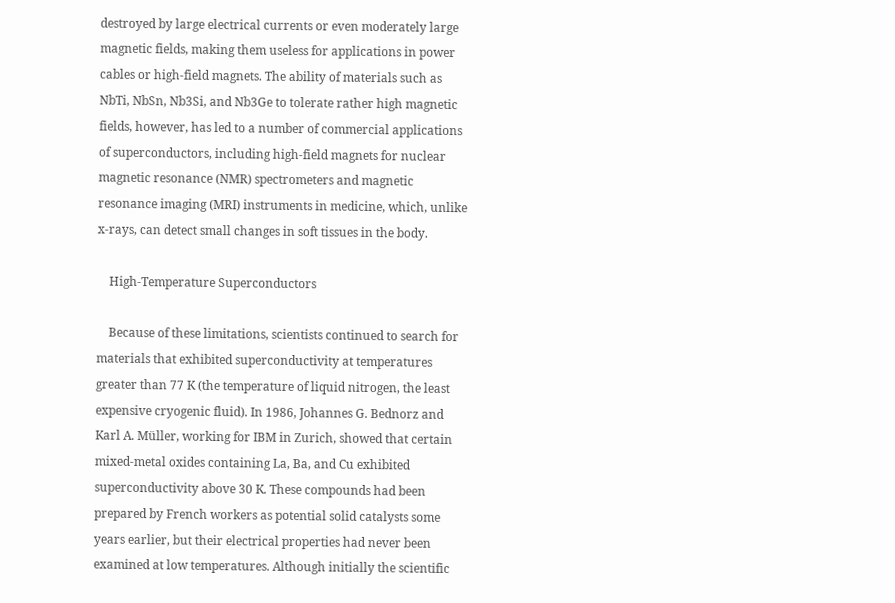destroyed by large electrical currents or even moderately large magnetic fields, making them useless for applications in power cables or high-field magnets. The ability of materials such as NbTi, NbSn, Nb3Si, and Nb3Ge to tolerate rather high magnetic fields, however, has led to a number of commercial applications of superconductors, including high-field magnets for nuclear magnetic resonance (NMR) spectrometers and magnetic resonance imaging (MRI) instruments in medicine, which, unlike x-rays, can detect small changes in soft tissues in the body.

    High-Temperature Superconductors

    Because of these limitations, scientists continued to search for materials that exhibited superconductivity at temperatures greater than 77 K (the temperature of liquid nitrogen, the least expensive cryogenic fluid). In 1986, Johannes G. Bednorz and Karl A. Müller, working for IBM in Zurich, showed that certain mixed-metal oxides containing La, Ba, and Cu exhibited superconductivity above 30 K. These compounds had been prepared by French workers as potential solid catalysts some years earlier, but their electrical properties had never been examined at low temperatures. Although initially the scientific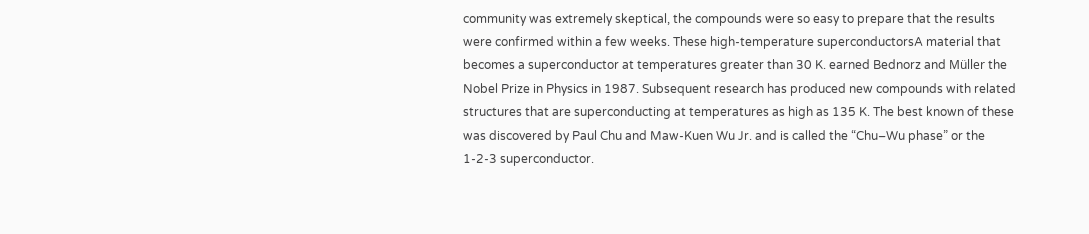community was extremely skeptical, the compounds were so easy to prepare that the results were confirmed within a few weeks. These high-temperature superconductorsA material that becomes a superconductor at temperatures greater than 30 K. earned Bednorz and Müller the Nobel Prize in Physics in 1987. Subsequent research has produced new compounds with related structures that are superconducting at temperatures as high as 135 K. The best known of these was discovered by Paul Chu and Maw-Kuen Wu Jr. and is called the “Chu–Wu phase” or the 1-2-3 superconductor.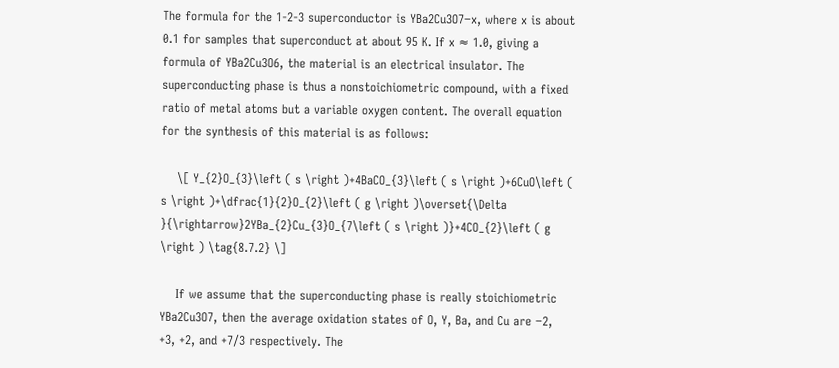The formula for the 1-2-3 superconductor is YBa2Cu3O7−x, where x is about 0.1 for samples that superconduct at about 95 K. If x ≈ 1.0, giving a formula of YBa2Cu3O6, the material is an electrical insulator. The superconducting phase is thus a nonstoichiometric compound, with a fixed ratio of metal atoms but a variable oxygen content. The overall equation for the synthesis of this material is as follows:

    \[ Y_{2}O_{3}\left ( s \right )+4BaCO_{3}\left ( s \right )+6CuO\left ( s \right )+\dfrac{1}{2}O_{2}\left ( g \right )\overset{\Delta }{\rightarrow}2YBa_{2}Cu_{3}O_{7\left ( s \right )}+4CO_{2}\left ( g \right ) \tag{8.7.2} \]

    If we assume that the superconducting phase is really stoichiometric YBa2Cu3O7, then the average oxidation states of O, Y, Ba, and Cu are −2, +3, +2, and +7/3 respectively. The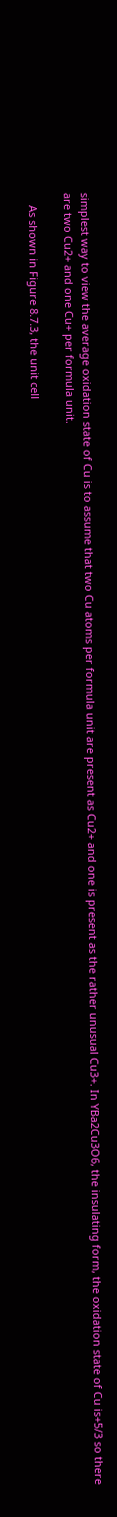simplest way to view the average oxidation state of Cu is to assume that two Cu atoms per formula unit are present as Cu2+ and one is present as the rather unusual Cu3+. In YBa2Cu3O6, the insulating form, the oxidation state of Cu is+5/3 so there are two Cu2+ and one Cu+ per formula unit.

    As shown in Figure 8.7.3, the unit cell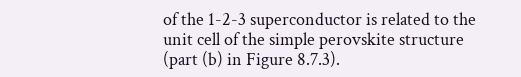of the 1-2-3 superconductor is related to the unit cell of the simple perovskite structure (part (b) in Figure 8.7.3).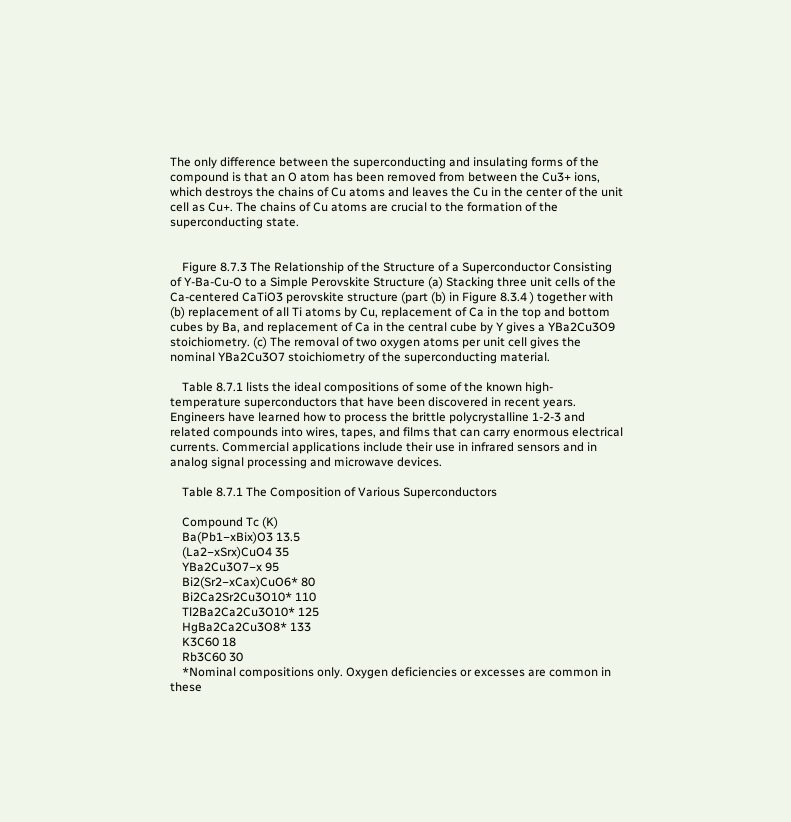The only difference between the superconducting and insulating forms of the compound is that an O atom has been removed from between the Cu3+ ions, which destroys the chains of Cu atoms and leaves the Cu in the center of the unit cell as Cu+. The chains of Cu atoms are crucial to the formation of the superconducting state.


    Figure 8.7.3 The Relationship of the Structure of a Superconductor Consisting of Y-Ba-Cu-O to a Simple Perovskite Structure (a) Stacking three unit cells of the Ca-centered CaTiO3 perovskite structure (part (b) in Figure 8.3.4 ) together with (b) replacement of all Ti atoms by Cu, replacement of Ca in the top and bottom cubes by Ba, and replacement of Ca in the central cube by Y gives a YBa2Cu3O9 stoichiometry. (c) The removal of two oxygen atoms per unit cell gives the nominal YBa2Cu3O7 stoichiometry of the superconducting material.

    Table 8.7.1 lists the ideal compositions of some of the known high-temperature superconductors that have been discovered in recent years. Engineers have learned how to process the brittle polycrystalline 1-2-3 and related compounds into wires, tapes, and films that can carry enormous electrical currents. Commercial applications include their use in infrared sensors and in analog signal processing and microwave devices.

    Table 8.7.1 The Composition of Various Superconductors

    Compound Tc (K)
    Ba(Pb1−xBix)O3 13.5
    (La2−xSrx)CuO4 35
    YBa2Cu3O7−x 95
    Bi2(Sr2−xCax)CuO6* 80
    Bi2Ca2Sr2Cu3O10* 110
    Tl2Ba2Ca2Cu3O10* 125
    HgBa2Ca2Cu3O8* 133
    K3C60 18
    Rb3C60 30
    *Nominal compositions only. Oxygen deficiencies or excesses are common in these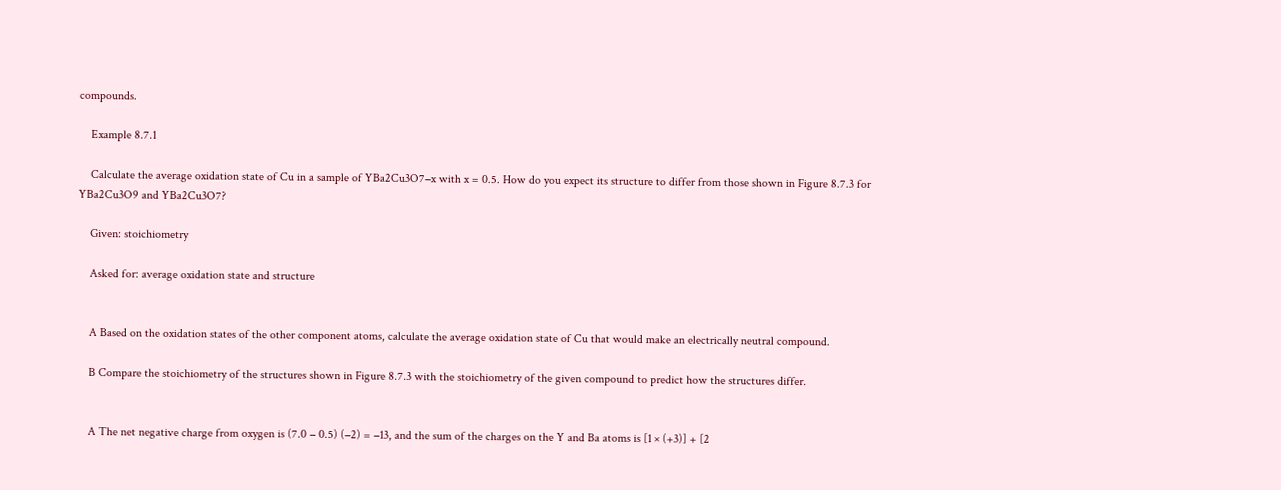compounds.

    Example 8.7.1

    Calculate the average oxidation state of Cu in a sample of YBa2Cu3O7−x with x = 0.5. How do you expect its structure to differ from those shown in Figure 8.7.3 for YBa2Cu3O9 and YBa2Cu3O7?

    Given: stoichiometry

    Asked for: average oxidation state and structure


    A Based on the oxidation states of the other component atoms, calculate the average oxidation state of Cu that would make an electrically neutral compound.

    B Compare the stoichiometry of the structures shown in Figure 8.7.3 with the stoichiometry of the given compound to predict how the structures differ.


    A The net negative charge from oxygen is (7.0 − 0.5) (−2) = −13, and the sum of the charges on the Y and Ba atoms is [1 × (+3)] + [2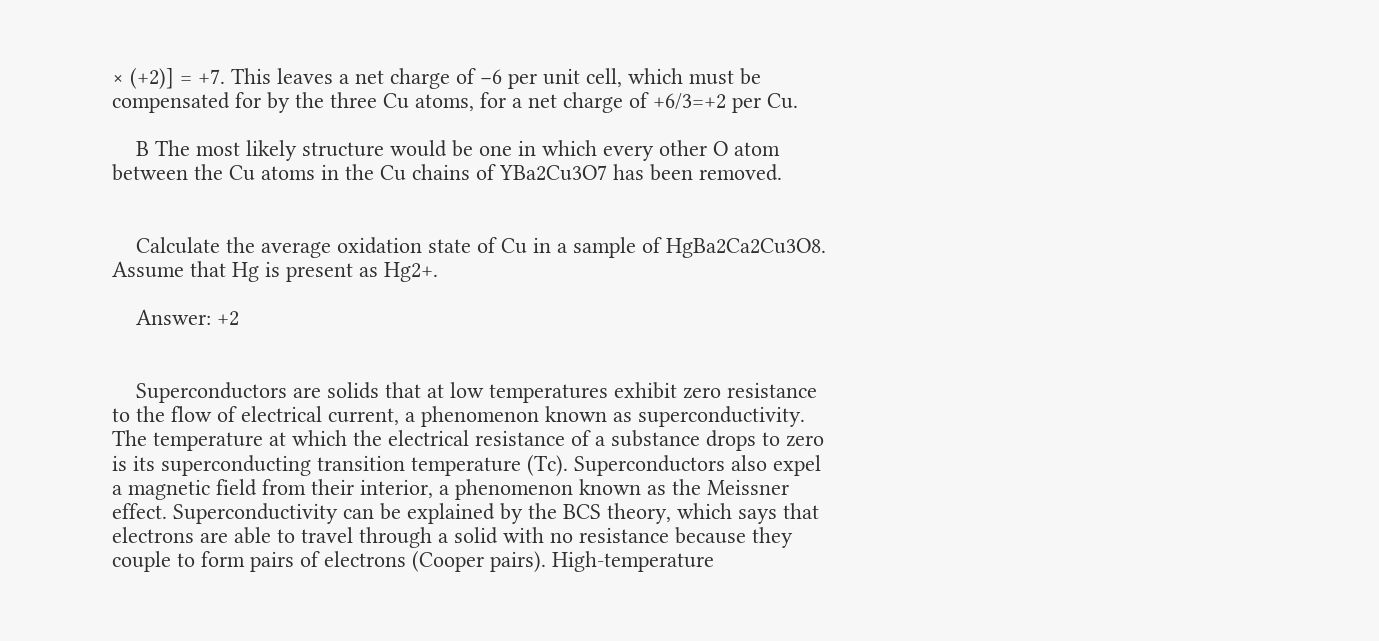× (+2)] = +7. This leaves a net charge of −6 per unit cell, which must be compensated for by the three Cu atoms, for a net charge of +6/3=+2 per Cu.

    B The most likely structure would be one in which every other O atom between the Cu atoms in the Cu chains of YBa2Cu3O7 has been removed.


    Calculate the average oxidation state of Cu in a sample of HgBa2Ca2Cu3O8. Assume that Hg is present as Hg2+.

    Answer: +2


    Superconductors are solids that at low temperatures exhibit zero resistance to the flow of electrical current, a phenomenon known as superconductivity. The temperature at which the electrical resistance of a substance drops to zero is its superconducting transition temperature (Tc). Superconductors also expel a magnetic field from their interior, a phenomenon known as the Meissner effect. Superconductivity can be explained by the BCS theory, which says that electrons are able to travel through a solid with no resistance because they couple to form pairs of electrons (Cooper pairs). High-temperature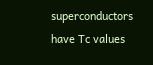superconductors have Tc values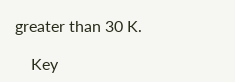greater than 30 K.

    Key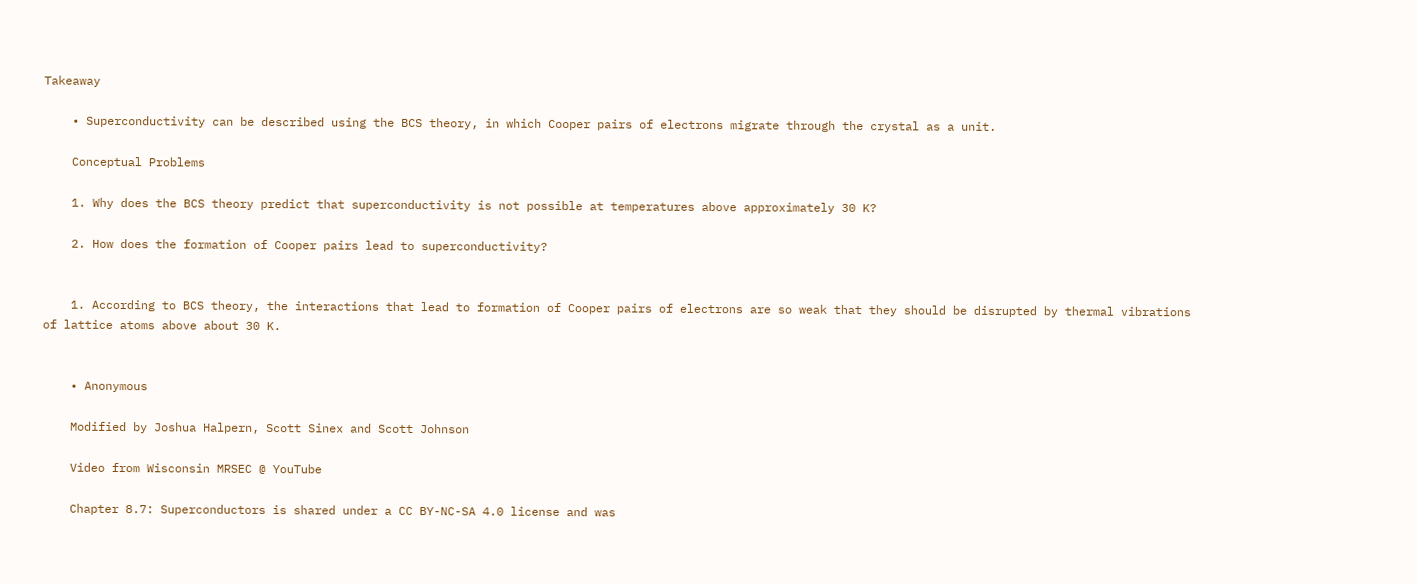Takeaway

    • Superconductivity can be described using the BCS theory, in which Cooper pairs of electrons migrate through the crystal as a unit.

    Conceptual Problems

    1. Why does the BCS theory predict that superconductivity is not possible at temperatures above approximately 30 K?

    2. How does the formation of Cooper pairs lead to superconductivity?


    1. According to BCS theory, the interactions that lead to formation of Cooper pairs of electrons are so weak that they should be disrupted by thermal vibrations of lattice atoms above about 30 K.


    • Anonymous

    Modified by Joshua Halpern, Scott Sinex and Scott Johnson

    Video from Wisconsin MRSEC @ YouTube

    Chapter 8.7: Superconductors is shared under a CC BY-NC-SA 4.0 license and was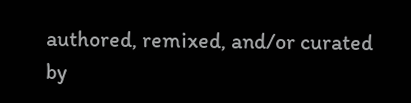authored, remixed, and/or curated by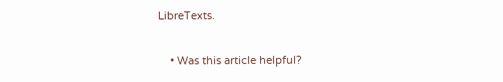LibreTexts.

    • Was this article helpful?